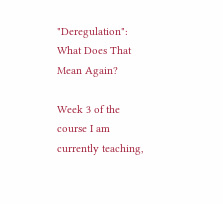"Deregulation": What Does That Mean Again?

Week 3 of the course I am currently teaching,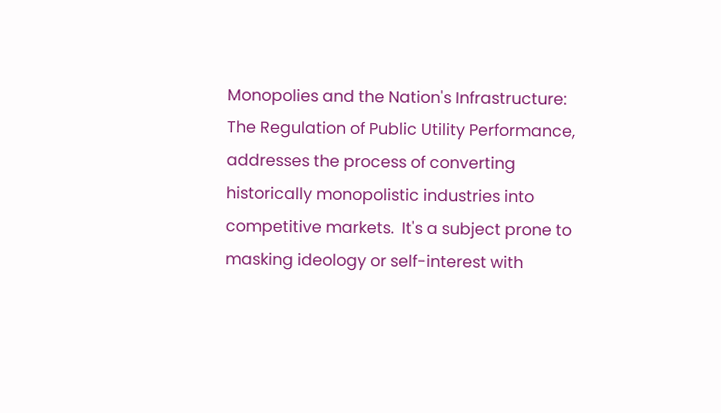Monopolies and the Nation's Infrastructure:  The Regulation of Public Utility Performance, addresses the process of converting historically monopolistic industries into competitive markets.  It's a subject prone to masking ideology or self-interest with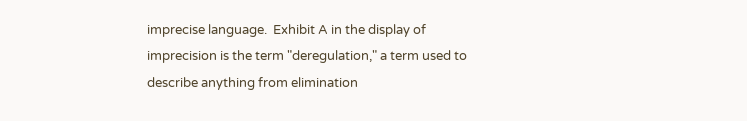imprecise language.  Exhibit A in the display of imprecision is the term "deregulation," a term used to describe anything from elimination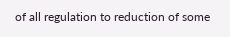of all regulation to reduction of some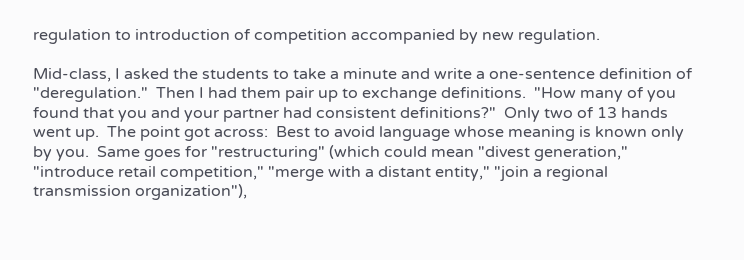regulation to introduction of competition accompanied by new regulation.

Mid-class, I asked the students to take a minute and write a one-sentence definition of "deregulation."  Then I had them pair up to exchange definitions.  "How many of you found that you and your partner had consistent definitions?"  Only two of 13 hands went up.  The point got across:  Best to avoid language whose meaning is known only by you.  Same goes for "restructuring" (which could mean "divest generation," "introduce retail competition," "merge with a distant entity," "join a regional transmission organization"),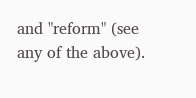and "reform" (see any of the above).